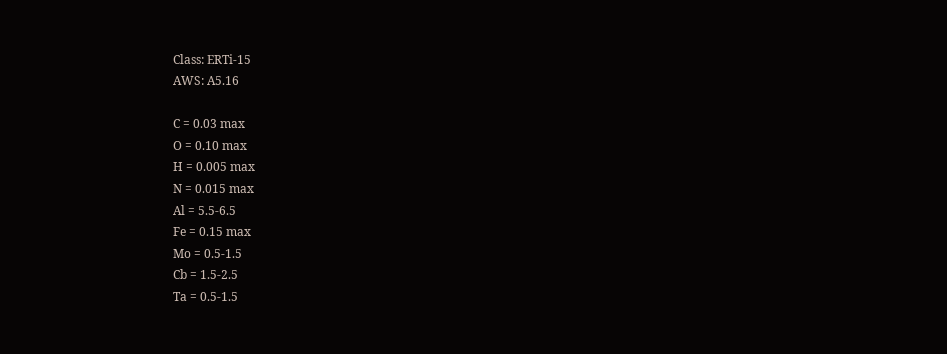Class: ERTi-15
AWS: A5.16

C = 0.03 max
O = 0.10 max
H = 0.005 max
N = 0.015 max
Al = 5.5-6.5
Fe = 0.15 max
Mo = 0.5-1.5
Cb = 1.5-2.5
Ta = 0.5-1.5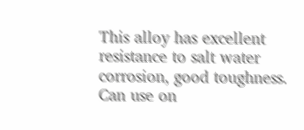This alloy has excellent resistance to salt water corrosion, good toughness. Can use on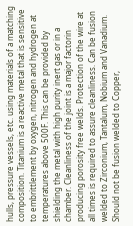hulls, pressure vessels, etc. using materials of a matching composition. Titanium is a reactive metal that is sensitive to embrittlement by oxygen, nitrogen and hydrogen at temperatures above 500F. This can be provided by shielding the metal with high purity inert gas or in a chamber. Cleanliness of the joint is a major factorin producing porosity free welds. Protection of the wire at all times is required to assure cleanliness. Can be fusion welded to Zirconium, Tantalum, Nobium and Vanadium. Should not be fusion welded to Copper,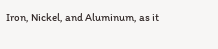Iron, Nickel, and Aluminum, as it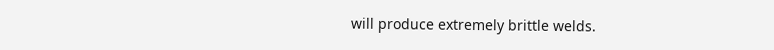will produce extremely brittle welds.